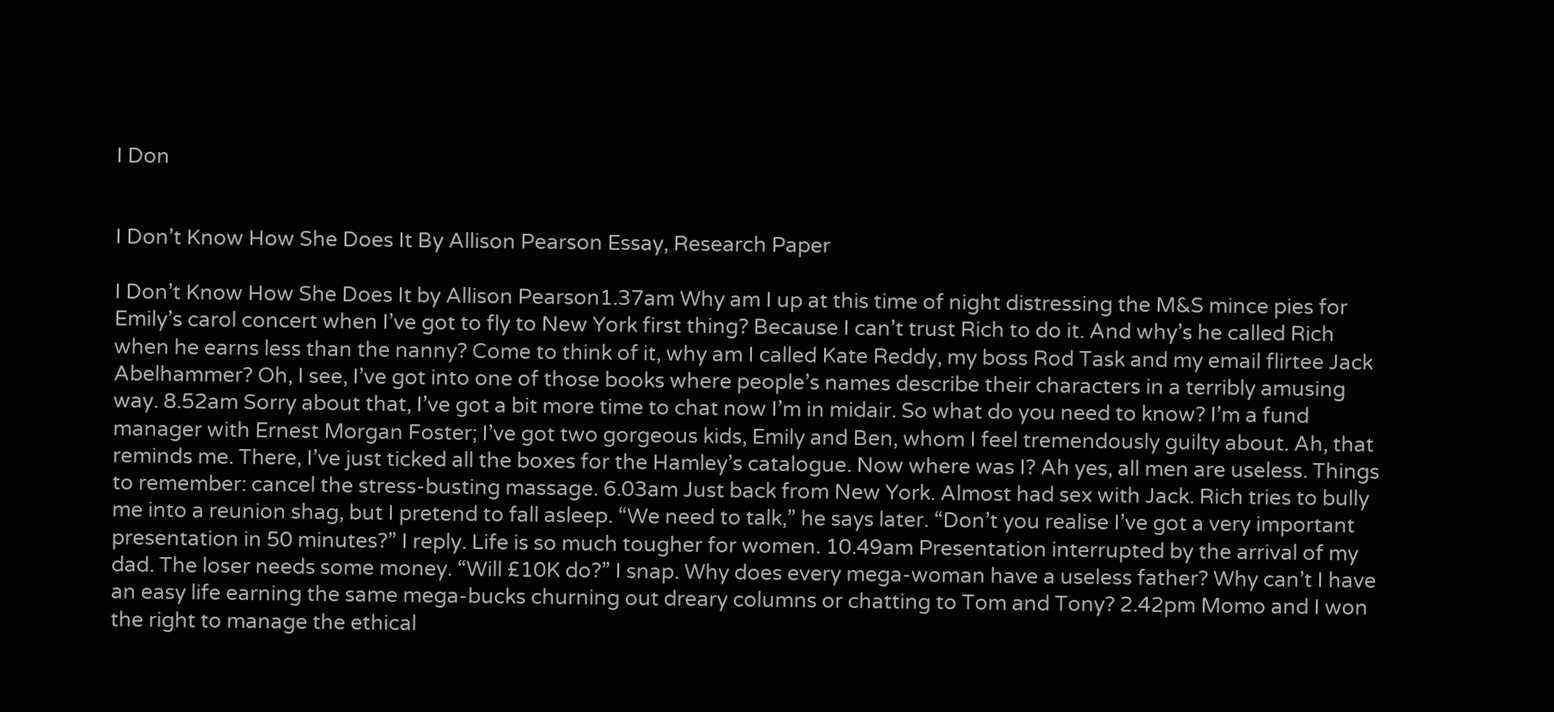I Don


I Don’t Know How She Does It By Allison Pearson Essay, Research Paper

I Don’t Know How She Does It by Allison Pearson1.37am Why am I up at this time of night distressing the M&S mince pies for Emily’s carol concert when I’ve got to fly to New York first thing? Because I can’t trust Rich to do it. And why’s he called Rich when he earns less than the nanny? Come to think of it, why am I called Kate Reddy, my boss Rod Task and my email flirtee Jack Abelhammer? Oh, I see, I’ve got into one of those books where people’s names describe their characters in a terribly amusing way. 8.52am Sorry about that, I’ve got a bit more time to chat now I’m in midair. So what do you need to know? I’m a fund manager with Ernest Morgan Foster; I’ve got two gorgeous kids, Emily and Ben, whom I feel tremendously guilty about. Ah, that reminds me. There, I’ve just ticked all the boxes for the Hamley’s catalogue. Now where was I? Ah yes, all men are useless. Things to remember: cancel the stress-busting massage. 6.03am Just back from New York. Almost had sex with Jack. Rich tries to bully me into a reunion shag, but I pretend to fall asleep. “We need to talk,” he says later. “Don’t you realise I’ve got a very important presentation in 50 minutes?” I reply. Life is so much tougher for women. 10.49am Presentation interrupted by the arrival of my dad. The loser needs some money. “Will £10K do?” I snap. Why does every mega-woman have a useless father? Why can’t I have an easy life earning the same mega-bucks churning out dreary columns or chatting to Tom and Tony? 2.42pm Momo and I won the right to manage the ethical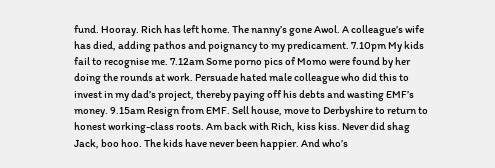fund. Hooray. Rich has left home. The nanny’s gone Awol. A colleague’s wife has died, adding pathos and poignancy to my predicament. 7.10pm My kids fail to recognise me. 7.12am Some porno pics of Momo were found by her doing the rounds at work. Persuade hated male colleague who did this to invest in my dad’s project, thereby paying off his debts and wasting EMF’s money. 9.15am Resign from EMF. Sell house, move to Derbyshire to return to honest working-class roots. Am back with Rich, kiss kiss. Never did shag Jack, boo hoo. The kids have never been happier. And who’s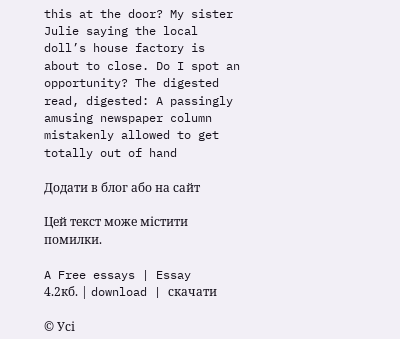this at the door? My sister Julie saying the local doll’s house factory is about to close. Do I spot an opportunity? The digested read, digested: A passingly amusing newspaper column mistakenly allowed to get totally out of hand

Додати в блог або на сайт

Цей текст може містити помилки.

A Free essays | Essay
4.2кб. | download | скачати

© Усі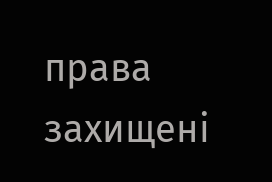права захищені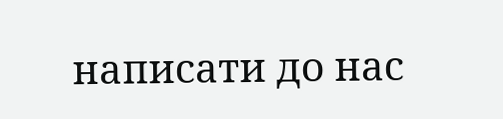написати до нас